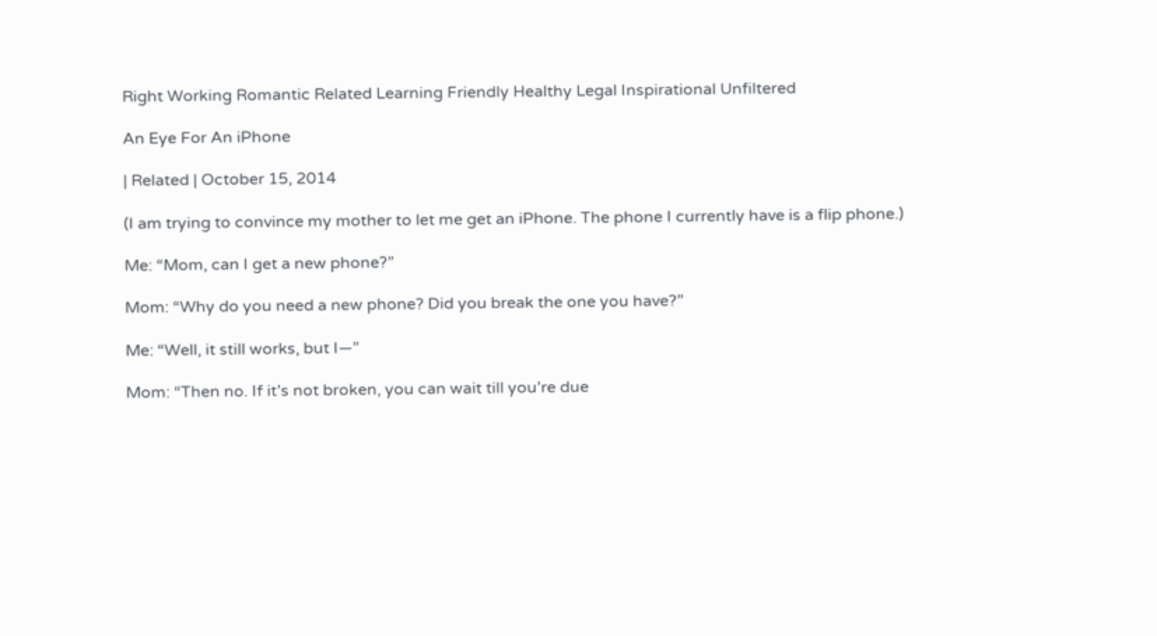Right Working Romantic Related Learning Friendly Healthy Legal Inspirational Unfiltered

An Eye For An iPhone

| Related | October 15, 2014

(I am trying to convince my mother to let me get an iPhone. The phone I currently have is a flip phone.)

Me: “Mom, can I get a new phone?”

Mom: “Why do you need a new phone? Did you break the one you have?”

Me: “Well, it still works, but I—”

Mom: “Then no. If it’s not broken, you can wait till you’re due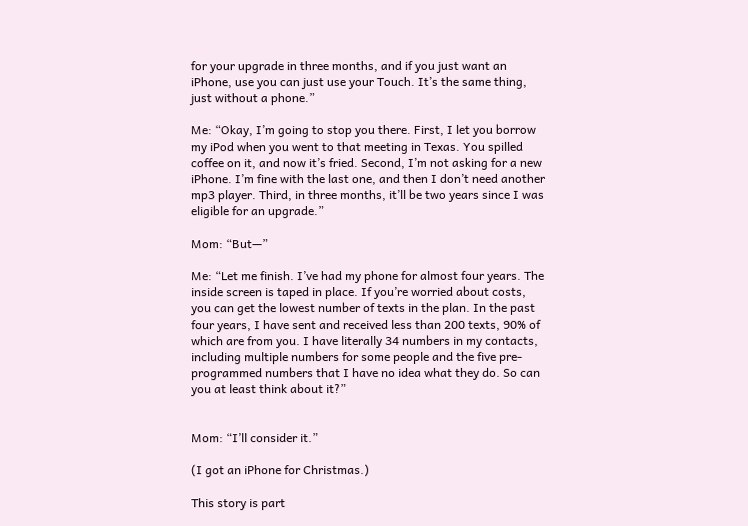for your upgrade in three months, and if you just want an iPhone, use you can just use your Touch. It’s the same thing, just without a phone.”

Me: “Okay, I’m going to stop you there. First, I let you borrow my iPod when you went to that meeting in Texas. You spilled coffee on it, and now it’s fried. Second, I’m not asking for a new iPhone. I’m fine with the last one, and then I don’t need another mp3 player. Third, in three months, it’ll be two years since I was eligible for an upgrade.”

Mom: “But—”

Me: “Let me finish. I’ve had my phone for almost four years. The inside screen is taped in place. If you’re worried about costs, you can get the lowest number of texts in the plan. In the past four years, I have sent and received less than 200 texts, 90% of which are from you. I have literally 34 numbers in my contacts, including multiple numbers for some people and the five pre-programmed numbers that I have no idea what they do. So can you at least think about it?”


Mom: “I’ll consider it.”

(I got an iPhone for Christmas.)

This story is part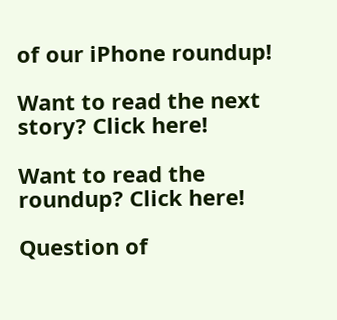of our iPhone roundup!

Want to read the next story? Click here!

Want to read the roundup? Click here!

Question of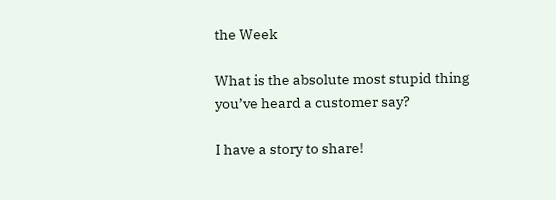the Week

What is the absolute most stupid thing you’ve heard a customer say?

I have a story to share!